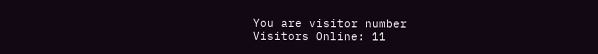You are visitor number
Visitors Online: 11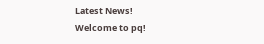Latest News!
Welcome to pq!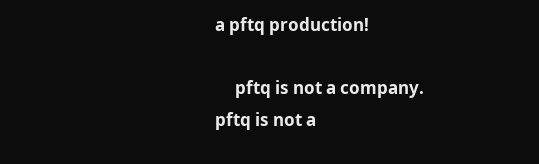a pftq production!

     pftq is not a company.  pftq is not a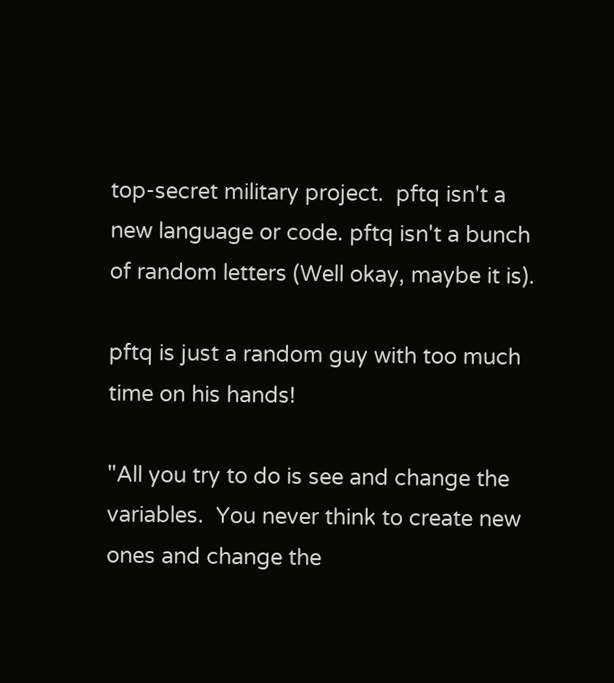top-secret military project.  pftq isn't a new language or code. pftq isn't a bunch of random letters (Well okay, maybe it is).

pftq is just a random guy with too much time on his hands!

"All you try to do is see and change the variables.  You never think to create new ones and change the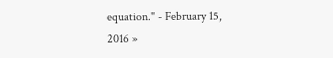equation." - February 15, 2016 »